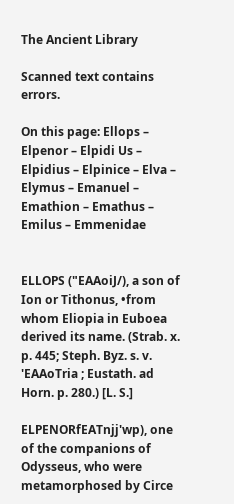The Ancient Library

Scanned text contains errors.

On this page: Ellops – Elpenor – Elpidi Us – Elpidius – Elpinice – Elva – Elymus – Emanuel – Emathion – Emathus – Emilus – Emmenidae


ELLOPS ("EAAoiJ/), a son of Ion or Tithonus, •from whom Eliopia in Euboea derived its name. (Strab. x. p. 445; Steph. Byz. s. v. 'EAAoTria ; Eustath. ad Horn. p. 280.) [L. S.]

ELPENORfEATnjj'wp), one of the companions of Odysseus, who were metamorphosed by Circe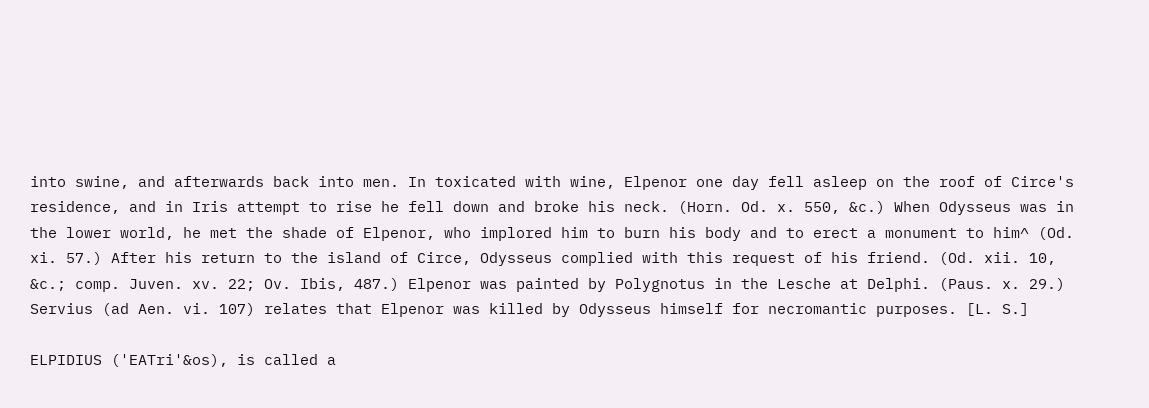into swine, and afterwards back into men. In toxicated with wine, Elpenor one day fell asleep on the roof of Circe's residence, and in Iris attempt to rise he fell down and broke his neck. (Horn. Od. x. 550, &c.) When Odysseus was in the lower world, he met the shade of Elpenor, who implored him to burn his body and to erect a monument to him^ (Od. xi. 57.) After his return to the island of Circe, Odysseus complied with this request of his friend. (Od. xii. 10, &c.; comp. Juven. xv. 22; Ov. Ibis, 487.) Elpenor was painted by Polygnotus in the Lesche at Delphi. (Paus. x. 29.) Servius (ad Aen. vi. 107) relates that Elpenor was killed by Odysseus himself for necromantic purposes. [L. S.]

ELPIDIUS ('EATri'&os), is called a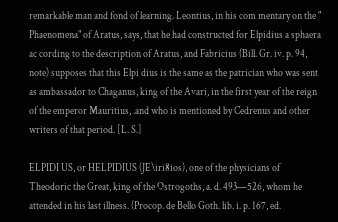remarkable man and fond of learning. Leontius, in his com mentary on the " Phaenomena" of Aratus, says, that he had constructed for Elpidius a sphaera ac cording to the description of Aratus, and Fabricius (Bill. Gr. iv. p. 94, note) supposes that this Elpi dius is the same as the patrician who was sent as ambassador to Chaganus, king of the Avari, in the first year of the reign of the emperor Mauritius, .and who is mentioned by Cedrenus and other writers of that period. [L. S.]

ELPIDI US, or HELPIDIUS (JE\iri8ios), one of the physicians of Theodoric the Great, king of the Ostrogoths, a. d. 493—526, whom he attended in his last illness. (Procop. de Bello Goth. lib. i. p. 167, ed.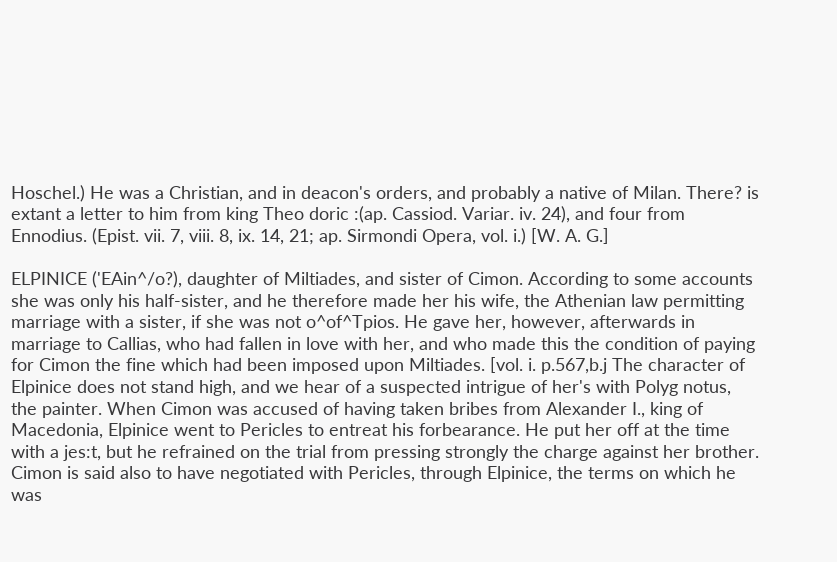Hoschel.) He was a Christian, and in deacon's orders, and probably a native of Milan. There? is extant a letter to him from king Theo doric :(ap. Cassiod. Variar. iv. 24), and four from Ennodius. (Epist. vii. 7, viii. 8, ix. 14, 21; ap. Sirmondi Opera, vol. i.) [W. A. G.]

ELPINICE ('EAin^/o?), daughter of Miltiades, and sister of Cimon. According to some accounts she was only his half-sister, and he therefore made her his wife, the Athenian law permitting marriage with a sister, if she was not o^of^Tpios. He gave her, however, afterwards in marriage to Callias, who had fallen in love with her, and who made this the condition of paying for Cimon the fine which had been imposed upon Miltiades. [vol. i. p.567,b.j The character of Elpinice does not stand high, and we hear of a suspected intrigue of her's with Polyg notus, the painter. When Cimon was accused of having taken bribes from Alexander I., king of Macedonia, Elpinice went to Pericles to entreat his forbearance. He put her off at the time with a jes:t, but he refrained on the trial from pressing strongly the charge against her brother. Cimon is said also to have negotiated with Pericles, through Elpinice, the terms on which he was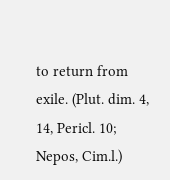to return from exile. (Plut. dim. 4, 14, Pericl. 10; Nepos, Cim.l.)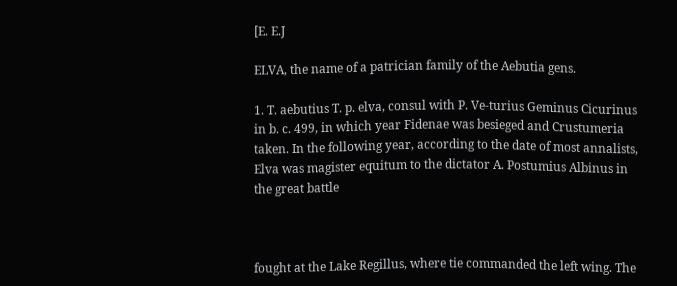[E. E.J

ELVA, the name of a patrician family of the Aebutia gens.

1. T. aebutius T. p. elva, consul with P. Ve-turius Geminus Cicurinus in b. c. 499, in which year Fidenae was besieged and Crustumeria taken. In the following year, according to the date of most annalists, Elva was magister equitum to the dictator A. Postumius Albinus in the great battle



fought at the Lake Regillus, where tie commanded the left wing. The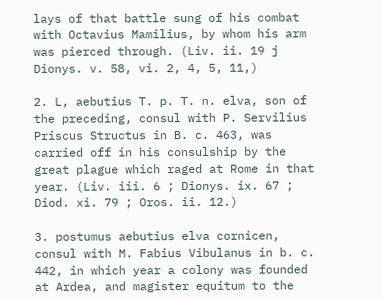lays of that battle sung of his combat with Octavius Mamilius, by whom his arm was pierced through. (Liv. ii. 19 j Dionys. v. 58, vi. 2, 4, 5, 11,)

2. L, aebutius T. p. T. n. elva, son of the preceding, consul with P. Servilius Priscus Structus in B. c. 463, was carried off in his consulship by the great plague which raged at Rome in that year. (Liv. iii. 6 ; Dionys. ix. 67 ; Diod. xi. 79 ; Oros. ii. 12.)

3. postumus aebutius elva cornicen, consul with M. Fabius Vibulanus in b. c. 442, in which year a colony was founded at Ardea, and magister equitum to the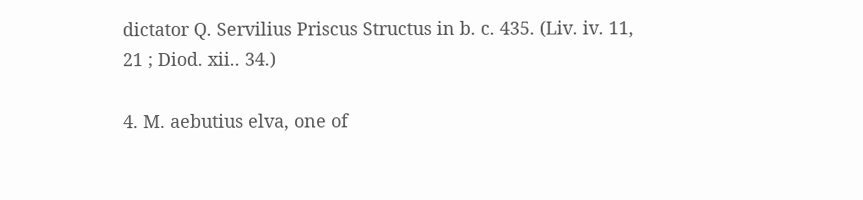dictator Q. Servilius Priscus Structus in b. c. 435. (Liv. iv. 11, 21 ; Diod. xii.. 34.)

4. M. aebutius elva, one of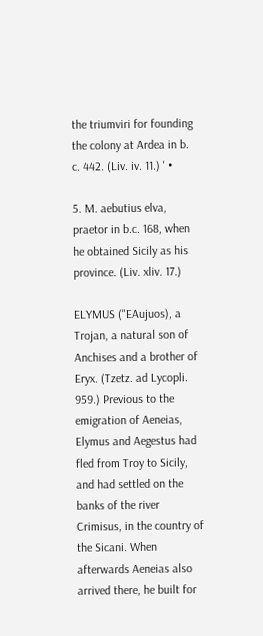the triumviri for founding the colony at Ardea in b. c. 442. (Liv. iv. 11.) ' •

5. M. aebutius elva, praetor in b.c. 168, when he obtained Sicily as his province. (Liv. xliv. 17.)

ELYMUS ("EAujuos), a Trojan, a natural son of Anchises and a brother of Eryx. (Tzetz. ad Lycopli. 959.) Previous to the emigration of Aeneias, Elymus and Aegestus had fled from Troy to Sicily, and had settled on the banks of the river Crimisus, in the country of the Sicani. When afterwards Aeneias also arrived there, he built for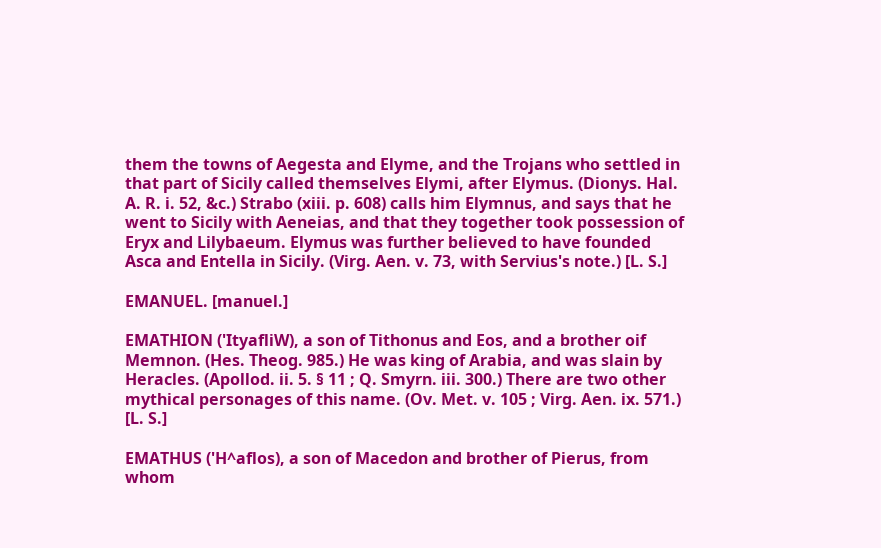them the towns of Aegesta and Elyme, and the Trojans who settled in that part of Sicily called themselves Elymi, after Elymus. (Dionys. Hal. A. R. i. 52, &c.) Strabo (xiii. p. 608) calls him Elymnus, and says that he went to Sicily with Aeneias, and that they together took possession of Eryx and Lilybaeum. Elymus was further believed to have founded Asca and Entella in Sicily. (Virg. Aen. v. 73, with Servius's note.) [L. S.]

EMANUEL. [manuel.]

EMATHION ('ItyafliW), a son of Tithonus and Eos, and a brother oif Memnon. (Hes. Theog. 985.) He was king of Arabia, and was slain by Heracles. (Apollod. ii. 5. § 11 ; Q. Smyrn. iii. 300.) There are two other mythical personages of this name. (Ov. Met. v. 105 ; Virg. Aen. ix. 571.) [L. S.]

EMATHUS ('H^aflos), a son of Macedon and brother of Pierus, from whom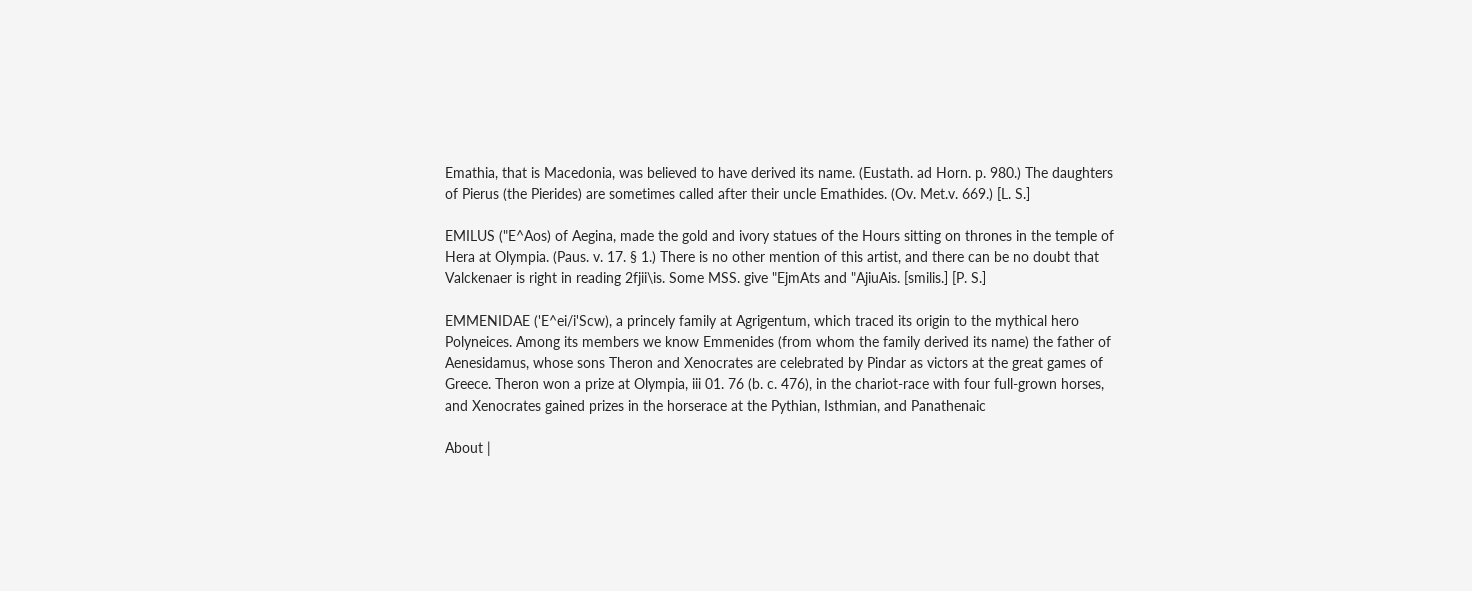Emathia, that is Macedonia, was believed to have derived its name. (Eustath. ad Horn. p. 980.) The daughters of Pierus (the Pierides) are sometimes called after their uncle Emathides. (Ov. Met.v. 669.) [L. S.]

EMILUS ("E^Aos) of Aegina, made the gold and ivory statues of the Hours sitting on thrones in the temple of Hera at Olympia. (Paus. v. 17. § 1.) There is no other mention of this artist, and there can be no doubt that Valckenaer is right in reading 2fjii\is. Some MSS. give "EjmAts and "AjiuAis. [smilis.] [P. S.]

EMMENIDAE ('E^ei/i'Scw), a princely family at Agrigentum, which traced its origin to the mythical hero Polyneices. Among its members we know Emmenides (from whom the family derived its name) the father of Aenesidamus, whose sons Theron and Xenocrates are celebrated by Pindar as victors at the great games of Greece. Theron won a prize at Olympia, iii 01. 76 (b. c. 476), in the chariot-race with four full-grown horses, and Xenocrates gained prizes in the horserace at the Pythian, Isthmian, and Panathenaic

About |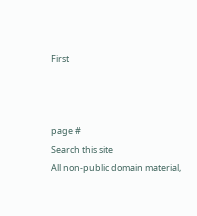First



page #
Search this site
All non-public domain material,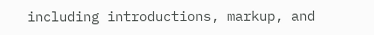including introductions, markup, and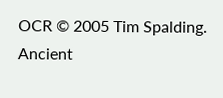OCR © 2005 Tim Spalding.
Ancient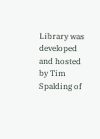Library was developed and hosted by Tim Spalding of